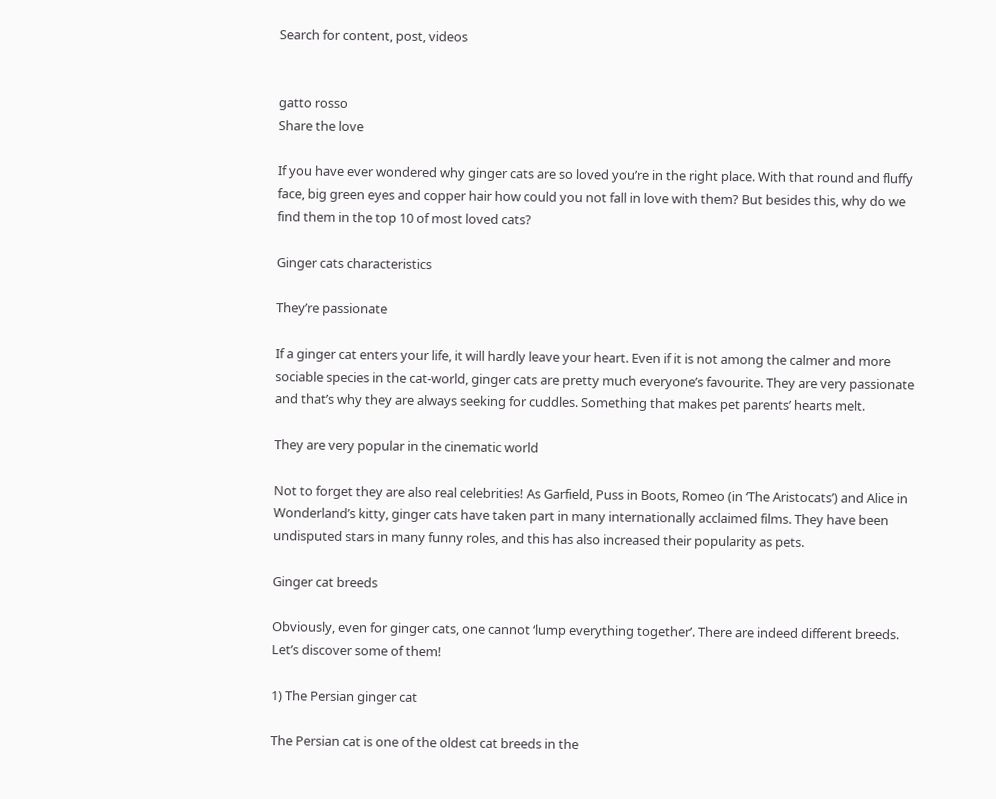Search for content, post, videos


gatto rosso
Share the love

If you have ever wondered why ginger cats are so loved you’re in the right place. With that round and fluffy face, big green eyes and copper hair how could you not fall in love with them? But besides this, why do we find them in the top 10 of most loved cats?

Ginger cats characteristics

They’re passionate

If a ginger cat enters your life, it will hardly leave your heart. Even if it is not among the calmer and more sociable species in the cat-world, ginger cats are pretty much everyone’s favourite. They are very passionate and that’s why they are always seeking for cuddles. Something that makes pet parents’ hearts melt.

They are very popular in the cinematic world

Not to forget they are also real celebrities! As Garfield, Puss in Boots, Romeo (in ‘The Aristocats’) and Alice in Wonderland’s kitty, ginger cats have taken part in many internationally acclaimed films. They have been undisputed stars in many funny roles, and this has also increased their popularity as pets.

Ginger cat breeds

Obviously, even for ginger cats, one cannot ‘lump everything together’. There are indeed different breeds. Let’s discover some of them!

1) The Persian ginger cat

The Persian cat is one of the oldest cat breeds in the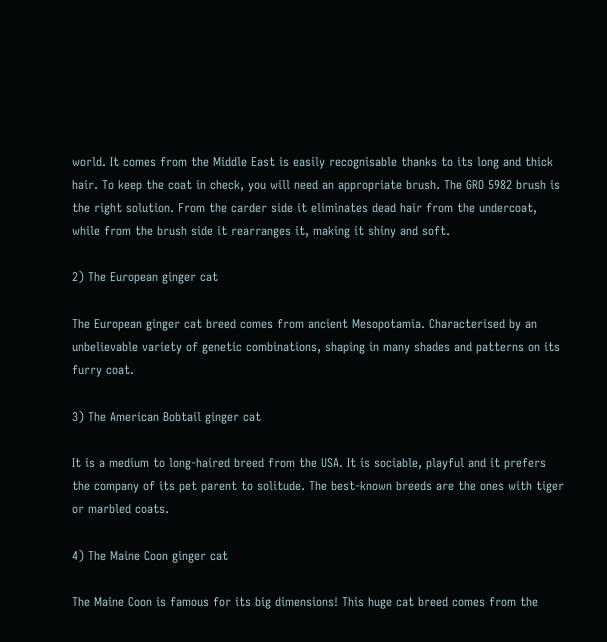world. It comes from the Middle East is easily recognisable thanks to its long and thick hair. To keep the coat in check, you will need an appropriate brush. The GRO 5982 brush is the right solution. From the carder side it eliminates dead hair from the undercoat, while from the brush side it rearranges it, making it shiny and soft.

2) The European ginger cat

The European ginger cat breed comes from ancient Mesopotamia. Characterised by an unbelievable variety of genetic combinations, shaping in many shades and patterns on its furry coat.

3) The American Bobtail ginger cat

It is a medium to long-haired breed from the USA. It is sociable, playful and it prefers the company of its pet parent to solitude. The best-known breeds are the ones with tiger or marbled coats.

4) The Maine Coon ginger cat

The Maine Coon is famous for its big dimensions! This huge cat breed comes from the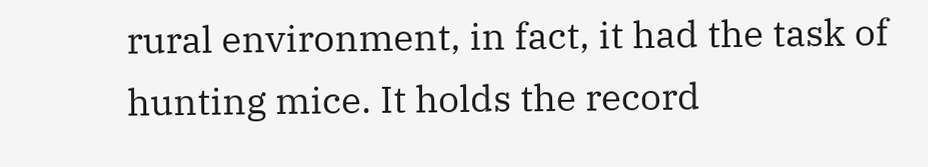rural environment, in fact, it had the task of hunting mice. It holds the record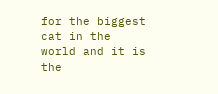for the biggest cat in the world and it is the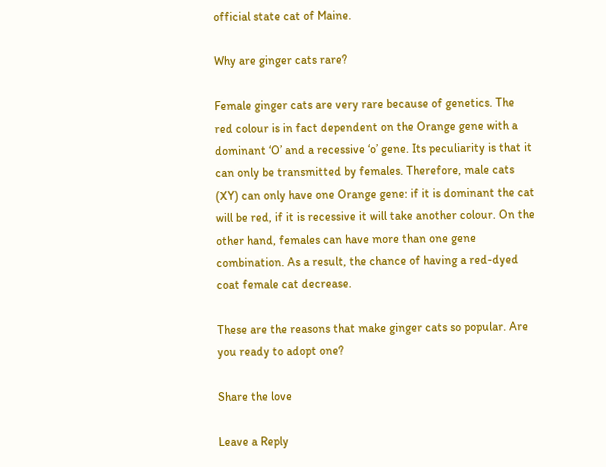official state cat of Maine.

Why are ginger cats rare?

Female ginger cats are very rare because of genetics. The red colour is in fact dependent on the Orange gene with a dominant ‘O’ and a recessive ‘o’ gene. Its peculiarity is that it can only be transmitted by females. Therefore, male cats (XY) can only have one Orange gene: if it is dominant the cat will be red, if it is recessive it will take another colour. On the other hand, females can have more than one gene combination. As a result, the chance of having a red-dyed coat female cat decrease.

These are the reasons that make ginger cats so popular. Are you ready to adopt one?

Share the love

Leave a Reply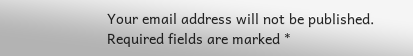Your email address will not be published. Required fields are marked *